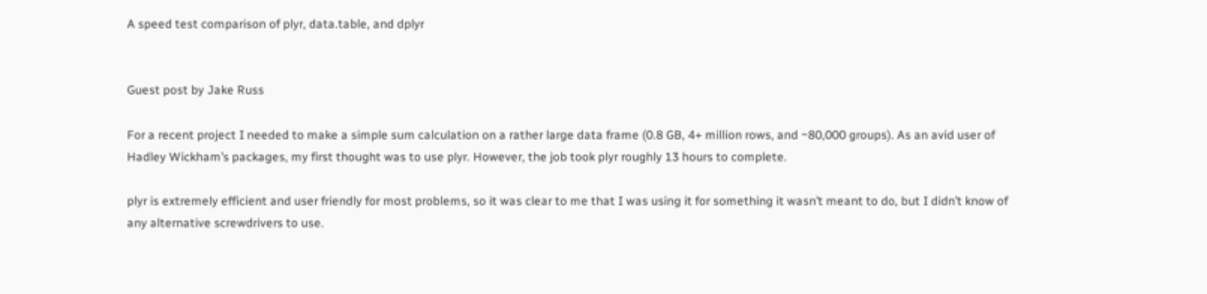A speed test comparison of plyr, data.table, and dplyr


Guest post by Jake Russ

For a recent project I needed to make a simple sum calculation on a rather large data frame (0.8 GB, 4+ million rows, and ~80,000 groups). As an avid user of Hadley Wickham’s packages, my first thought was to use plyr. However, the job took plyr roughly 13 hours to complete.

plyr is extremely efficient and user friendly for most problems, so it was clear to me that I was using it for something it wasn’t meant to do, but I didn’t know of any alternative screwdrivers to use.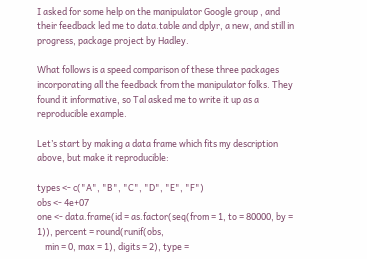I asked for some help on the manipulator Google group , and their feedback led me to data.table and dplyr, a new, and still in progress, package project by Hadley.

What follows is a speed comparison of these three packages incorporating all the feedback from the manipulator folks. They found it informative, so Tal asked me to write it up as a reproducible example.

Let’s start by making a data frame which fits my description above, but make it reproducible:

types <- c("A", "B", "C", "D", "E", "F")
obs <- 4e+07
one <- data.frame(id = as.factor(seq(from = 1, to = 80000, by = 1)), percent = round(runif(obs,
    min = 0, max = 1), digits = 2), type =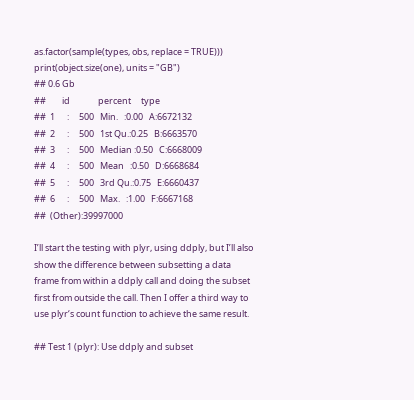as.factor(sample(types, obs, replace = TRUE)))
print(object.size(one), units = "GB")
## 0.6 Gb
##        id              percent     type
##  1      :     500   Min.   :0.00   A:6672132
##  2      :     500   1st Qu.:0.25   B:6663570
##  3      :     500   Median :0.50   C:6668009
##  4      :     500   Mean   :0.50   D:6668684
##  5      :     500   3rd Qu.:0.75   E:6660437
##  6      :     500   Max.   :1.00   F:6667168
##  (Other):39997000

I’ll start the testing with plyr, using ddply, but I’ll also show the difference between subsetting a data frame from within a ddply call and doing the subset first from outside the call. Then I offer a third way to use plyr‘s count function to achieve the same result.

## Test 1 (plyr): Use ddply and subset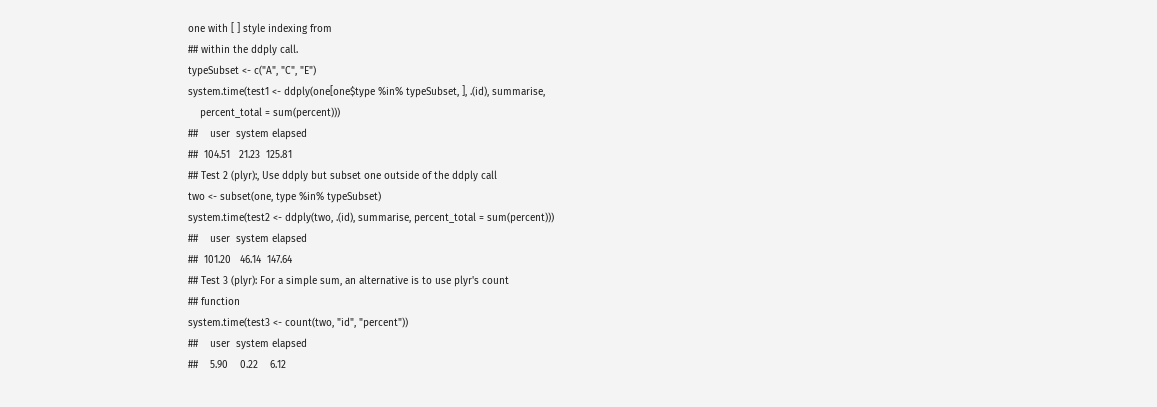one with [ ] style indexing from
## within the ddply call.
typeSubset <- c("A", "C", "E")
system.time(test1 <- ddply(one[one$type %in% typeSubset, ], .(id), summarise,
    percent_total = sum(percent)))
##    user  system elapsed
##  104.51   21.23  125.81
## Test 2 (plyr):, Use ddply but subset one outside of the ddply call
two <- subset(one, type %in% typeSubset)
system.time(test2 <- ddply(two, .(id), summarise, percent_total = sum(percent)))
##    user  system elapsed
##  101.20   46.14  147.64
## Test 3 (plyr): For a simple sum, an alternative is to use plyr's count
## function
system.time(test3 <- count(two, "id", "percent"))
##    user  system elapsed
##    5.90    0.22    6.12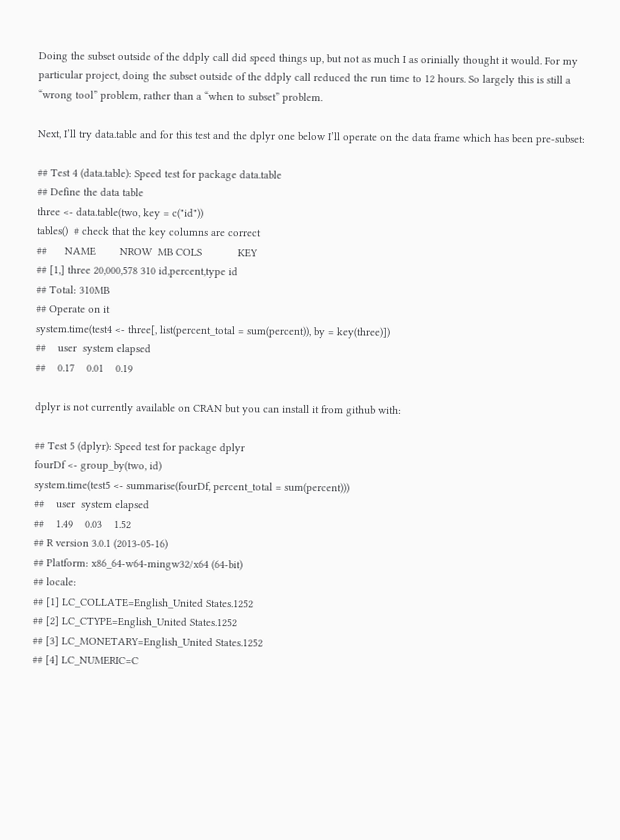Doing the subset outside of the ddply call did speed things up, but not as much I as orinially thought it would. For my particular project, doing the subset outside of the ddply call reduced the run time to 12 hours. So largely this is still a “wrong tool” problem, rather than a “when to subset” problem.

Next, I’ll try data.table and for this test and the dplyr one below I’ll operate on the data frame which has been pre-subset:

## Test 4 (data.table): Speed test for package data.table
## Define the data table
three <- data.table(two, key = c("id"))
tables()  # check that the key columns are correct
##      NAME        NROW  MB COLS            KEY
## [1,] three 20,000,578 310 id,percent,type id
## Total: 310MB
## Operate on it
system.time(test4 <- three[, list(percent_total = sum(percent)), by = key(three)])
##    user  system elapsed
##    0.17    0.01    0.19

dplyr is not currently available on CRAN but you can install it from github with:

## Test 5 (dplyr): Speed test for package dplyr
fourDf <- group_by(two, id)
system.time(test5 <- summarise(fourDf, percent_total = sum(percent)))
##    user  system elapsed
##    1.49    0.03    1.52
## R version 3.0.1 (2013-05-16)
## Platform: x86_64-w64-mingw32/x64 (64-bit)
## locale:
## [1] LC_COLLATE=English_United States.1252
## [2] LC_CTYPE=English_United States.1252
## [3] LC_MONETARY=English_United States.1252
## [4] LC_NUMERIC=C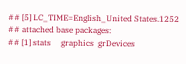## [5] LC_TIME=English_United States.1252
## attached base packages:
## [1] stats     graphics  grDevices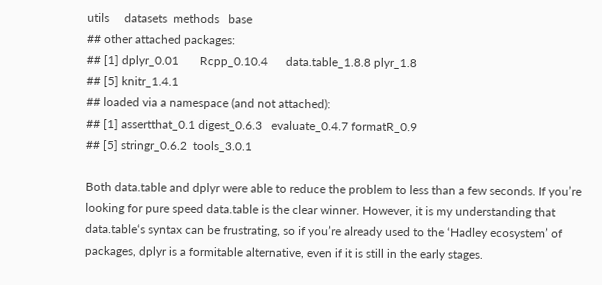utils     datasets  methods   base
## other attached packages:
## [1] dplyr_0.01       Rcpp_0.10.4      data.table_1.8.8 plyr_1.8
## [5] knitr_1.4.1
## loaded via a namespace (and not attached):
## [1] assertthat_0.1 digest_0.6.3   evaluate_0.4.7 formatR_0.9
## [5] stringr_0.6.2  tools_3.0.1

Both data.table and dplyr were able to reduce the problem to less than a few seconds. If you’re looking for pure speed data.table is the clear winner. However, it is my understanding that data.table‘s syntax can be frustrating, so if you’re already used to the ‘Hadley ecosystem’ of packages, dplyr is a formitable alternative, even if it is still in the early stages.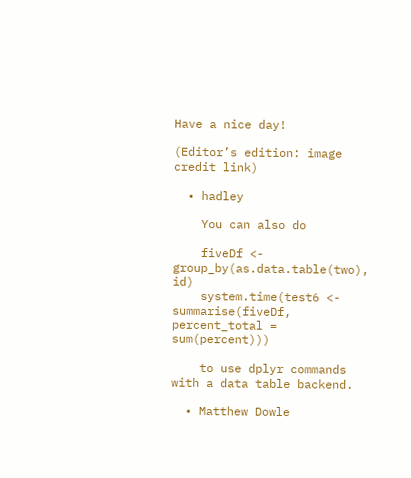Have a nice day!

(Editor’s edition: image credit link)

  • hadley

    You can also do

    fiveDf <- group_by(as.data.table(two), id)
    system.time(test6 <- summarise(fiveDf, percent_total = sum(percent)))

    to use dplyr commands with a data table backend.

  • Matthew Dowle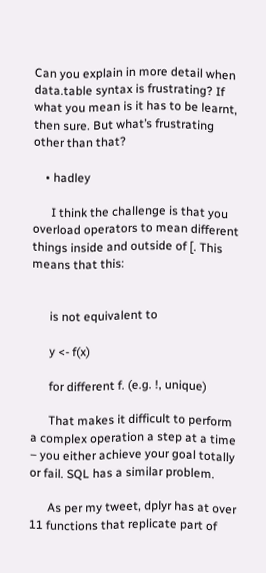Can you explain in more detail when data.table syntax is frustrating? If what you mean is it has to be learnt, then sure. But what’s frustrating other than that?

    • hadley

      I think the challenge is that you overload operators to mean different things inside and outside of [. This means that this:


      is not equivalent to

      y <- f(x)

      for different f. (e.g. !, unique)

      That makes it difficult to perform a complex operation a step at a time – you either achieve your goal totally or fail. SQL has a similar problem.

      As per my tweet, dplyr has at over 11 functions that replicate part of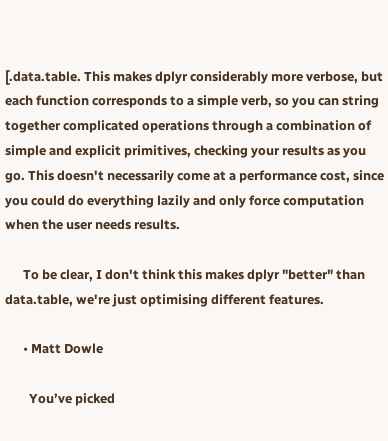[.data.table. This makes dplyr considerably more verbose, but each function corresponds to a simple verb, so you can string together complicated operations through a combination of simple and explicit primitives, checking your results as you go. This doesn't necessarily come at a performance cost, since you could do everything lazily and only force computation when the user needs results.

      To be clear, I don't think this makes dplyr "better" than data.table, we're just optimising different features.

      • Matt Dowle

        You’ve picked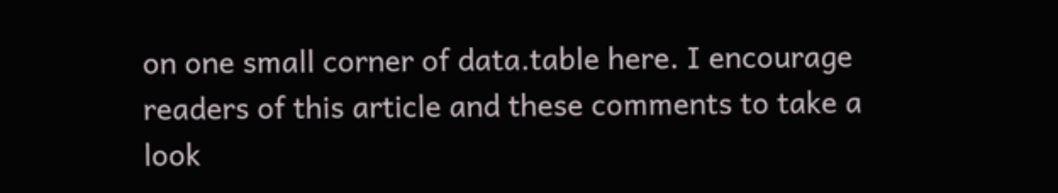on one small corner of data.table here. I encourage readers of this article and these comments to take a look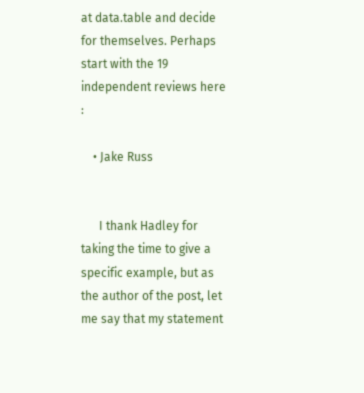at data.table and decide for themselves. Perhaps start with the 19 independent reviews here :

    • Jake Russ


      I thank Hadley for taking the time to give a specific example, but as the author of the post, let me say that my statement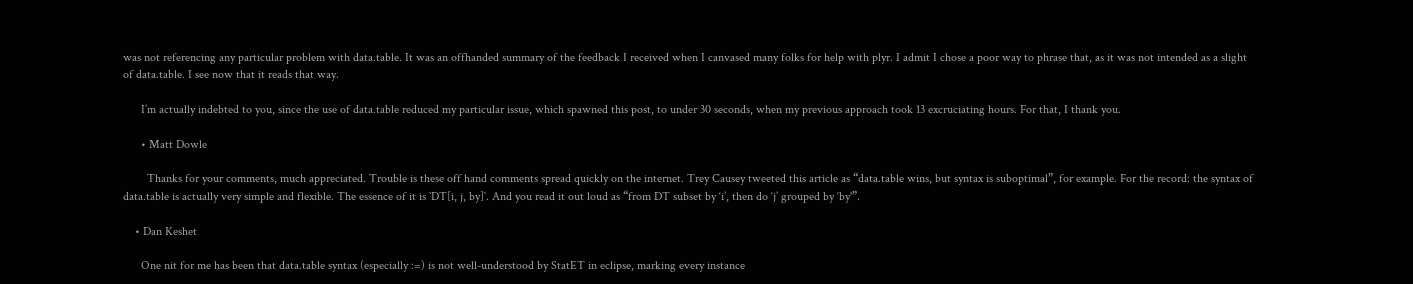was not referencing any particular problem with data.table. It was an offhanded summary of the feedback I received when I canvased many folks for help with plyr. I admit I chose a poor way to phrase that, as it was not intended as a slight of data.table. I see now that it reads that way.

      I’m actually indebted to you, since the use of data.table reduced my particular issue, which spawned this post, to under 30 seconds, when my previous approach took 13 excruciating hours. For that, I thank you.

      • Matt Dowle

        Thanks for your comments, much appreciated. Trouble is these off hand comments spread quickly on the internet. Trey Causey tweeted this article as “data.table wins, but syntax is suboptimal”, for example. For the record: the syntax of data.table is actually very simple and flexible. The essence of it is `DT[i, j, by]`. And you read it out loud as “from DT subset by ‘i’, then do ‘j’ grouped by ‘by'”.

    • Dan Keshet

      One nit for me has been that data.table syntax (especially :=) is not well-understood by StatET in eclipse, marking every instance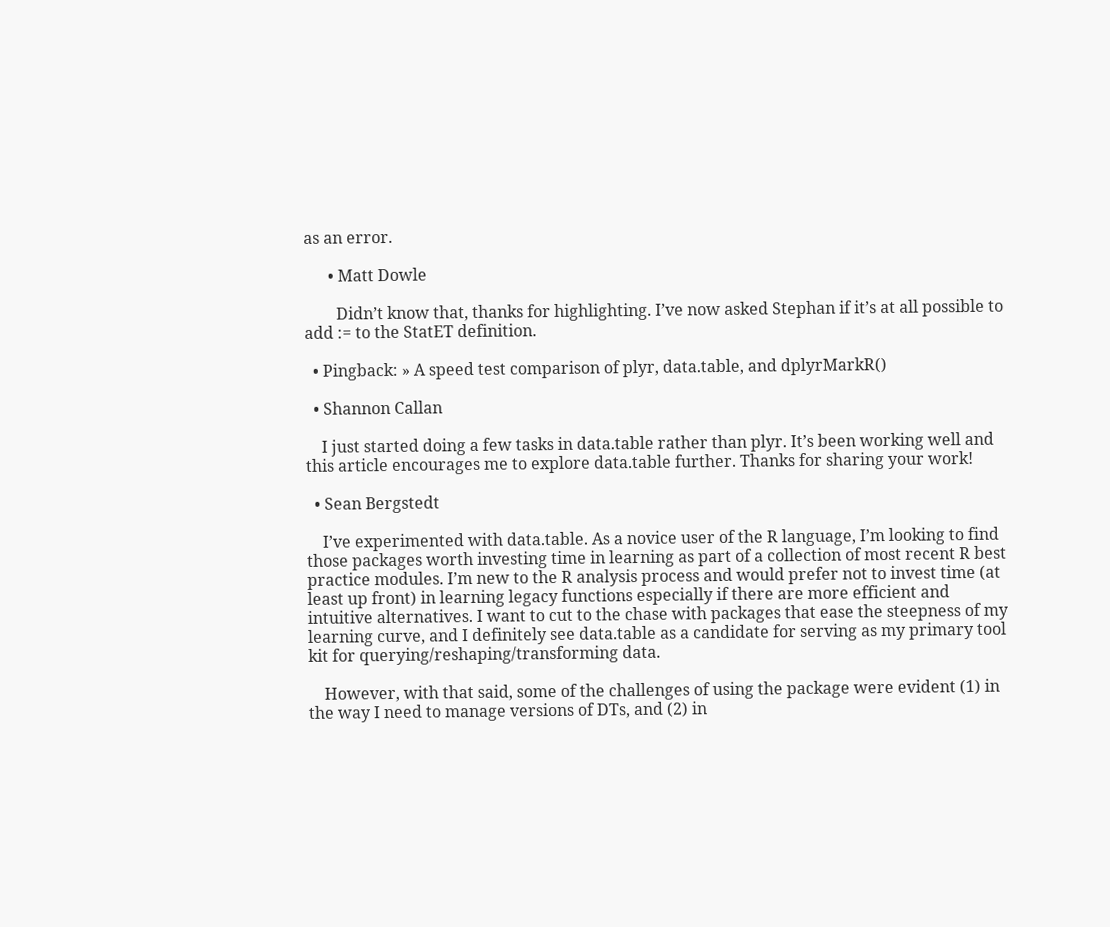as an error.

      • Matt Dowle

        Didn’t know that, thanks for highlighting. I’ve now asked Stephan if it’s at all possible to add := to the StatET definition.

  • Pingback: » A speed test comparison of plyr, data.table, and dplyrMarkR()

  • Shannon Callan

    I just started doing a few tasks in data.table rather than plyr. It’s been working well and this article encourages me to explore data.table further. Thanks for sharing your work!

  • Sean Bergstedt

    I’ve experimented with data.table. As a novice user of the R language, I’m looking to find those packages worth investing time in learning as part of a collection of most recent R best practice modules. I’m new to the R analysis process and would prefer not to invest time (at least up front) in learning legacy functions especially if there are more efficient and intuitive alternatives. I want to cut to the chase with packages that ease the steepness of my learning curve, and I definitely see data.table as a candidate for serving as my primary tool kit for querying/reshaping/transforming data.

    However, with that said, some of the challenges of using the package were evident (1) in the way I need to manage versions of DTs, and (2) in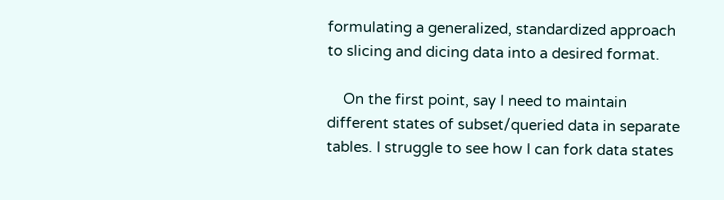formulating a generalized, standardized approach to slicing and dicing data into a desired format.

    On the first point, say I need to maintain different states of subset/queried data in separate tables. I struggle to see how I can fork data states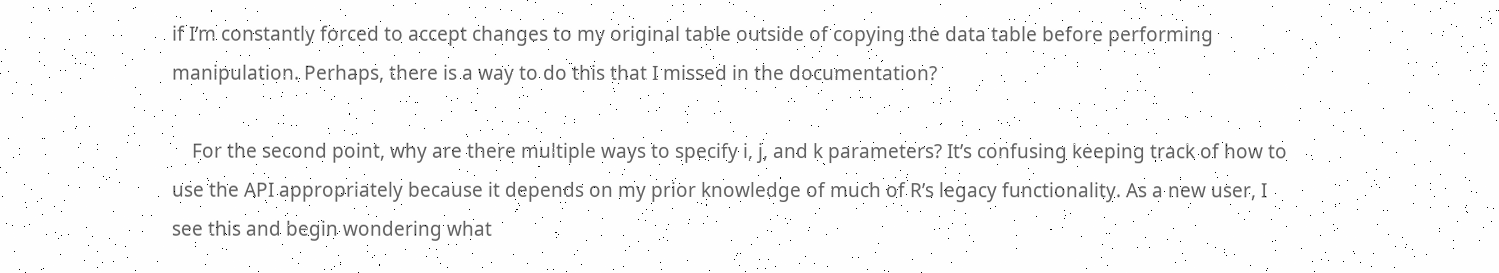if I’m constantly forced to accept changes to my original table outside of copying the data table before performing manipulation. Perhaps, there is a way to do this that I missed in the documentation?

    For the second point, why are there multiple ways to specify i, j, and k parameters? It’s confusing keeping track of how to use the API appropriately because it depends on my prior knowledge of much of R’s legacy functionality. As a new user, I see this and begin wondering what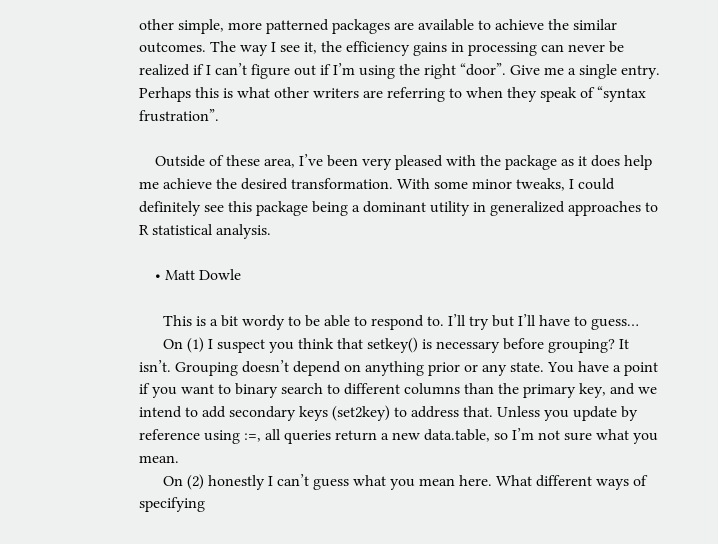other simple, more patterned packages are available to achieve the similar outcomes. The way I see it, the efficiency gains in processing can never be realized if I can’t figure out if I’m using the right “door”. Give me a single entry. Perhaps this is what other writers are referring to when they speak of “syntax frustration”.

    Outside of these area, I’ve been very pleased with the package as it does help me achieve the desired transformation. With some minor tweaks, I could definitely see this package being a dominant utility in generalized approaches to R statistical analysis.

    • Matt Dowle

      This is a bit wordy to be able to respond to. I’ll try but I’ll have to guess…
      On (1) I suspect you think that setkey() is necessary before grouping? It isn’t. Grouping doesn’t depend on anything prior or any state. You have a point if you want to binary search to different columns than the primary key, and we intend to add secondary keys (set2key) to address that. Unless you update by reference using :=, all queries return a new data.table, so I’m not sure what you mean.
      On (2) honestly I can’t guess what you mean here. What different ways of specifying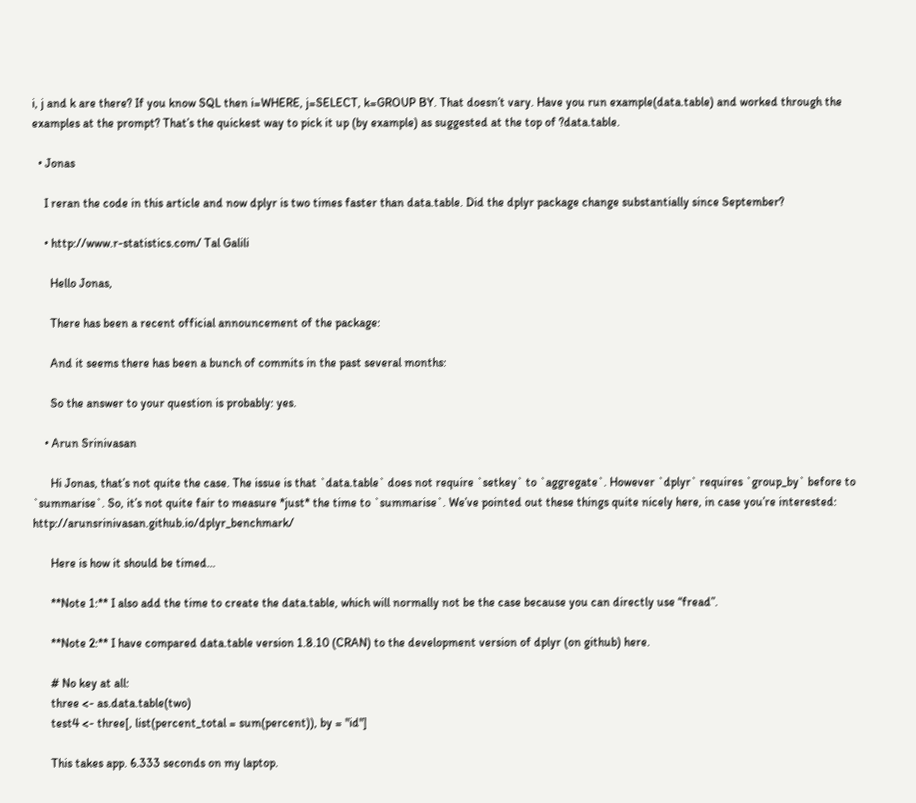i, j and k are there? If you know SQL then i=WHERE, j=SELECT, k=GROUP BY. That doesn’t vary. Have you run example(data.table) and worked through the examples at the prompt? That’s the quickest way to pick it up (by example) as suggested at the top of ?data.table.

  • Jonas

    I reran the code in this article and now dplyr is two times faster than data.table. Did the dplyr package change substantially since September?

    • http://www.r-statistics.com/ Tal Galili

      Hello Jonas,

      There has been a recent official announcement of the package:

      And it seems there has been a bunch of commits in the past several months:

      So the answer to your question is probably: yes.

    • Arun Srinivasan

      Hi Jonas, that’s not quite the case. The issue is that `data.table` does not require `setkey` to `aggregate`. However `dplyr` requires `group_by` before to `summarise`. So, it’s not quite fair to measure *just* the time to `summarise`. We’ve pointed out these things quite nicely here, in case you’re interested: http://arunsrinivasan.github.io/dplyr_benchmark/

      Here is how it should be timed…

      **Note 1:** I also add the time to create the data.table, which will normally not be the case because you can directly use “fread”.

      **Note 2:** I have compared data.table version 1.8.10 (CRAN) to the development version of dplyr (on github) here.

      # No key at all:
      three <- as.data.table(two)
      test4 <- three[, list(percent_total = sum(percent)), by = "id"]

      This takes app. 6.333 seconds on my laptop.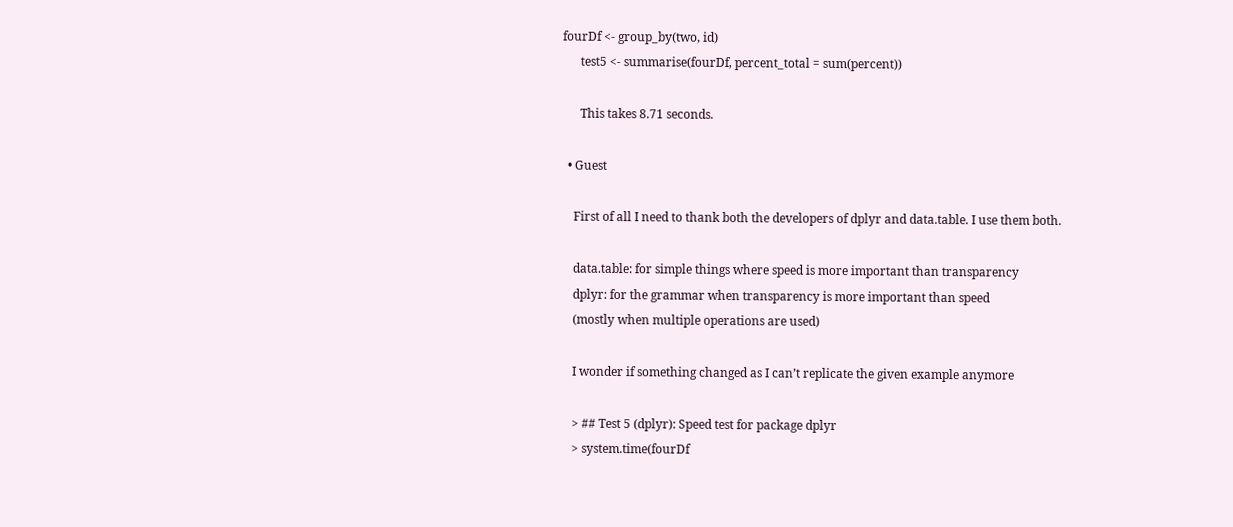fourDf <- group_by(two, id)
      test5 <- summarise(fourDf, percent_total = sum(percent))

      This takes 8.71 seconds.

  • Guest

    First of all I need to thank both the developers of dplyr and data.table. I use them both.

    data.table: for simple things where speed is more important than transparency
    dplyr: for the grammar when transparency is more important than speed
    (mostly when multiple operations are used)

    I wonder if something changed as I can’t replicate the given example anymore

    > ## Test 5 (dplyr): Speed test for package dplyr
    > system.time(fourDf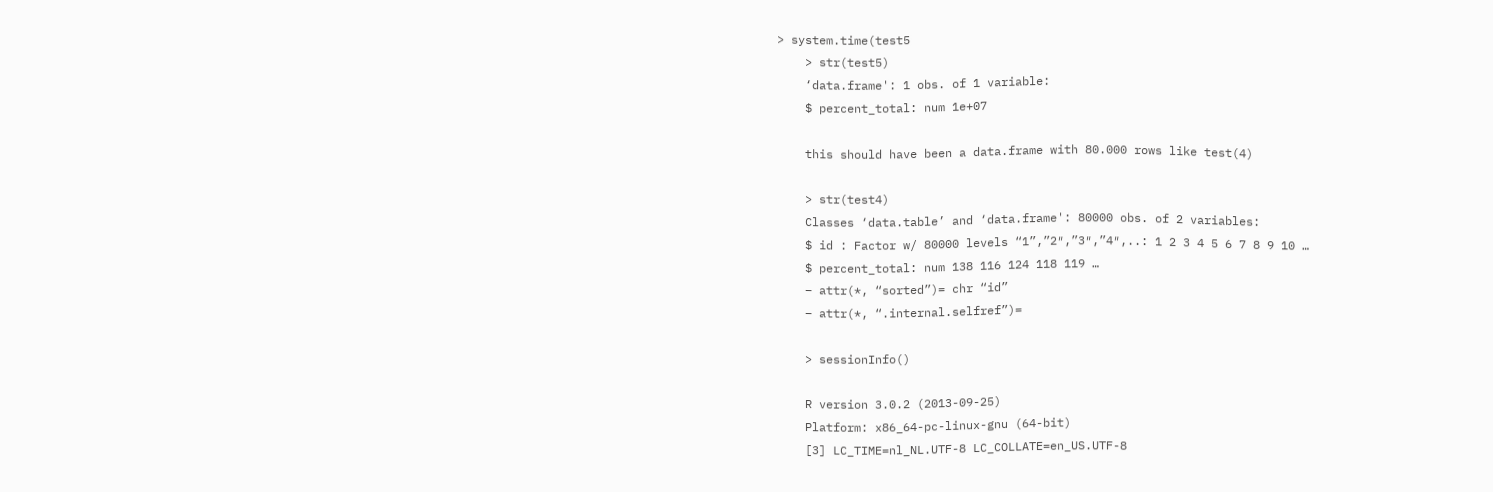> system.time(test5
    > str(test5)
    ‘data.frame': 1 obs. of 1 variable:
    $ percent_total: num 1e+07

    this should have been a data.frame with 80.000 rows like test(4)

    > str(test4)
    Classes ‘data.table’ and ‘data.frame': 80000 obs. of 2 variables:
    $ id : Factor w/ 80000 levels “1”,”2″,”3″,”4″,..: 1 2 3 4 5 6 7 8 9 10 …
    $ percent_total: num 138 116 124 118 119 …
    – attr(*, “sorted”)= chr “id”
    – attr(*, “.internal.selfref”)=

    > sessionInfo()

    R version 3.0.2 (2013-09-25)
    Platform: x86_64-pc-linux-gnu (64-bit)
    [3] LC_TIME=nl_NL.UTF-8 LC_COLLATE=en_US.UTF-8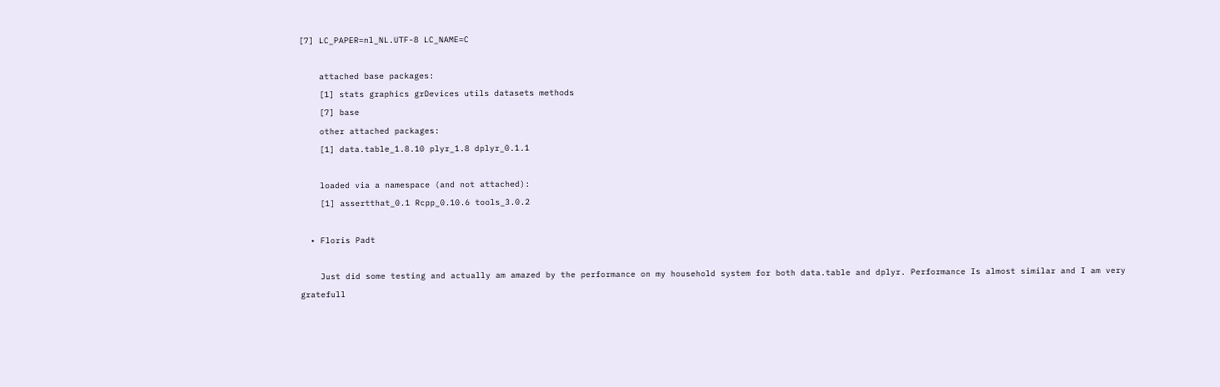[7] LC_PAPER=nl_NL.UTF-8 LC_NAME=C

    attached base packages:
    [1] stats graphics grDevices utils datasets methods
    [7] base
    other attached packages:
    [1] data.table_1.8.10 plyr_1.8 dplyr_0.1.1

    loaded via a namespace (and not attached):
    [1] assertthat_0.1 Rcpp_0.10.6 tools_3.0.2

  • Floris Padt

    Just did some testing and actually am amazed by the performance on my household system for both data.table and dplyr. Performance Is almost similar and I am very gratefull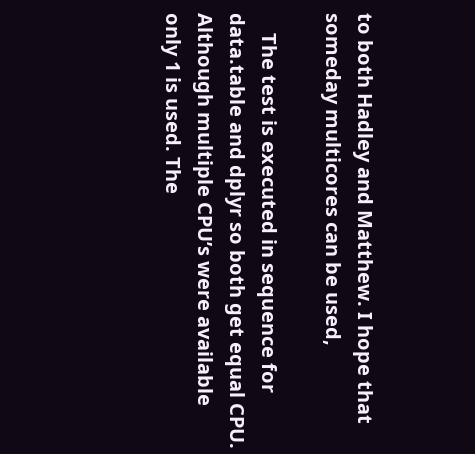to both Hadley and Matthew. I hope that someday multicores can be used,

    The test is executed in sequence for data.table and dplyr so both get equal CPU. Although multiple CPU’s were available only 1 is used. The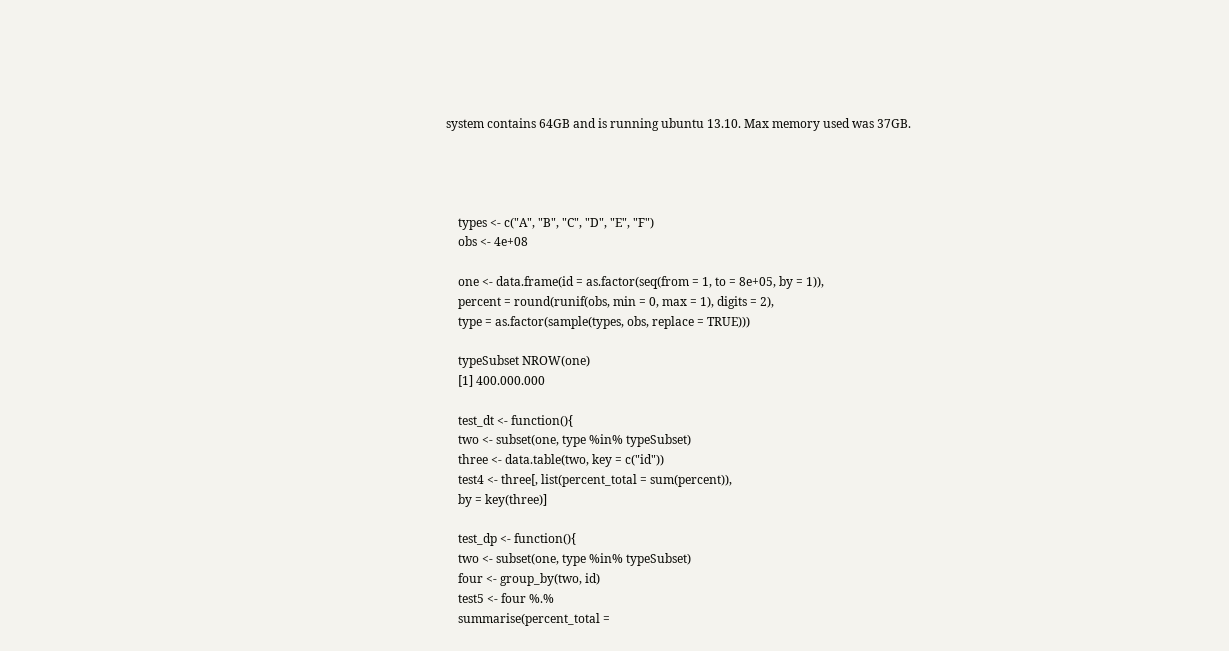system contains 64GB and is running ubuntu 13.10. Max memory used was 37GB.




    types <- c("A", "B", "C", "D", "E", "F")
    obs <- 4e+08

    one <- data.frame(id = as.factor(seq(from = 1, to = 8e+05, by = 1)),
    percent = round(runif(obs, min = 0, max = 1), digits = 2),
    type = as.factor(sample(types, obs, replace = TRUE)))

    typeSubset NROW(one)
    [1] 400.000.000

    test_dt <- function(){
    two <- subset(one, type %in% typeSubset)
    three <- data.table(two, key = c("id"))
    test4 <- three[, list(percent_total = sum(percent)),
    by = key(three)]

    test_dp <- function(){
    two <- subset(one, type %in% typeSubset)
    four <- group_by(two, id)
    test5 <- four %.%
    summarise(percent_total =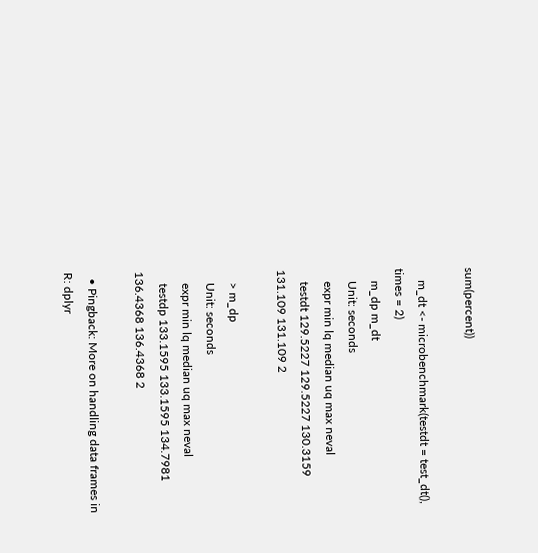sum(percent))

    m_dt <- microbenchmark(testdt = test_dt(), times = 2)
    m_dp m_dt
    Unit: seconds
    expr min lq median uq max neval
    testdt 129.5227 129.5227 130.3159 131.109 131.109 2

    > m_dp
    Unit: seconds
    expr min lq median uq max neval
    testdp 133.1595 133.1595 134.7981 136.4368 136.4368 2

  • Pingback: More on handling data frames in R: dplyr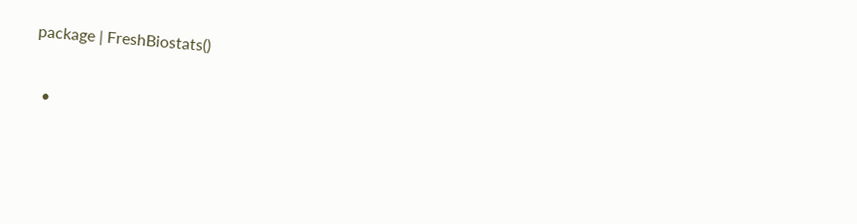package | FreshBiostats()

  •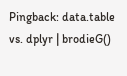Pingback: data.table vs. dplyr | brodieG()